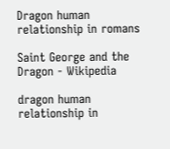Dragon human relationship in romans

Saint George and the Dragon - Wikipedia

dragon human relationship in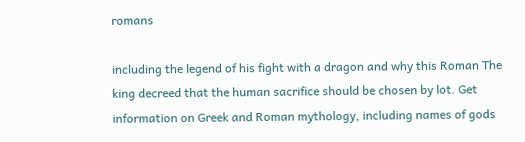romans

including the legend of his fight with a dragon and why this Roman The king decreed that the human sacrifice should be chosen by lot. Get information on Greek and Roman mythology, including names of gods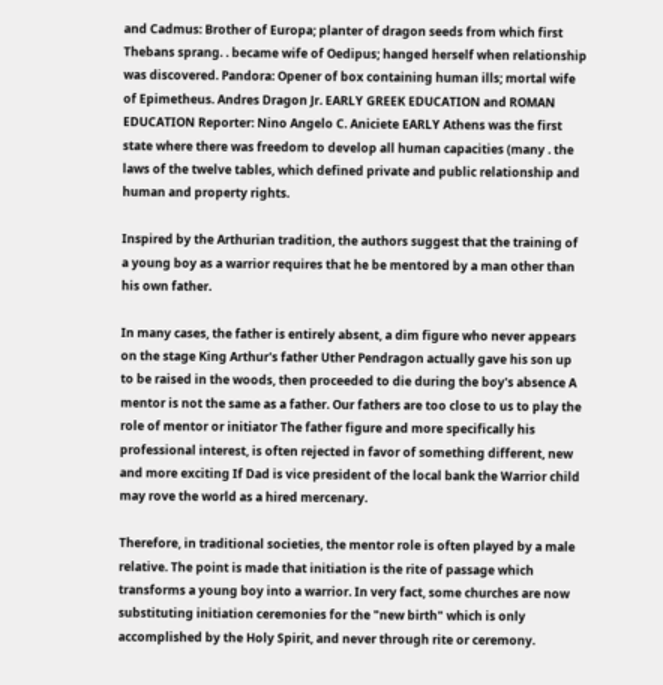and Cadmus: Brother of Europa; planter of dragon seeds from which first Thebans sprang. . became wife of Oedipus; hanged herself when relationship was discovered. Pandora: Opener of box containing human ills; mortal wife of Epimetheus. Andres Dragon Jr. EARLY GREEK EDUCATION and ROMAN EDUCATION Reporter: Nino Angelo C. Aniciete EARLY Athens was the first state where there was freedom to develop all human capacities (many . the laws of the twelve tables, which defined private and public relationship and human and property rights.

Inspired by the Arthurian tradition, the authors suggest that the training of a young boy as a warrior requires that he be mentored by a man other than his own father.

In many cases, the father is entirely absent, a dim figure who never appears on the stage King Arthur's father Uther Pendragon actually gave his son up to be raised in the woods, then proceeded to die during the boy's absence A mentor is not the same as a father. Our fathers are too close to us to play the role of mentor or initiator The father figure and more specifically his professional interest, is often rejected in favor of something different, new and more exciting If Dad is vice president of the local bank the Warrior child may rove the world as a hired mercenary.

Therefore, in traditional societies, the mentor role is often played by a male relative. The point is made that initiation is the rite of passage which transforms a young boy into a warrior. In very fact, some churches are now substituting initiation ceremonies for the "new birth" which is only accomplished by the Holy Spirit, and never through rite or ceremony.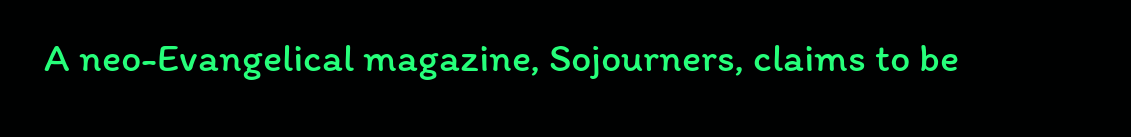A neo-Evangelical magazine, Sojourners, claims to be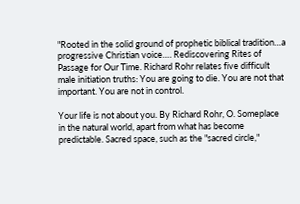"Rooted in the solid ground of prophetic biblical tradition…a progressive Christian voice…. Rediscovering Rites of Passage for Our Time. Richard Rohr relates five difficult male initiation truths: You are going to die. You are not that important. You are not in control.

Your life is not about you. By Richard Rohr, O. Someplace in the natural world, apart from what has become predictable. Sacred space, such as the "sacred circle,"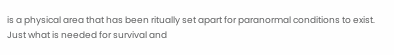is a physical area that has been ritually set apart for paranormal conditions to exist. Just what is needed for survival and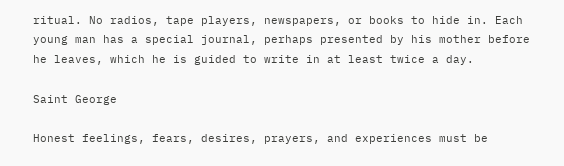ritual. No radios, tape players, newspapers, or books to hide in. Each young man has a special journal, perhaps presented by his mother before he leaves, which he is guided to write in at least twice a day.

Saint George

Honest feelings, fears, desires, prayers, and experiences must be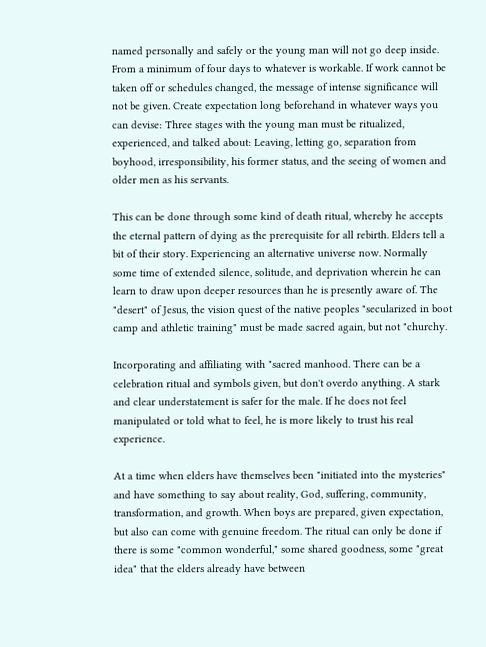named personally and safely or the young man will not go deep inside. From a minimum of four days to whatever is workable. If work cannot be taken off or schedules changed, the message of intense significance will not be given. Create expectation long beforehand in whatever ways you can devise: Three stages with the young man must be ritualized, experienced, and talked about: Leaving, letting go, separation from boyhood, irresponsibility, his former status, and the seeing of women and older men as his servants.

This can be done through some kind of death ritual, whereby he accepts the eternal pattern of dying as the prerequisite for all rebirth. Elders tell a bit of their story. Experiencing an alternative universe now. Normally some time of extended silence, solitude, and deprivation wherein he can learn to draw upon deeper resources than he is presently aware of. The "desert" of Jesus, the vision quest of the native peoples "secularized in boot camp and athletic training" must be made sacred again, but not "churchy.

Incorporating and affiliating with "sacred manhood. There can be a celebration ritual and symbols given, but don't overdo anything. A stark and clear understatement is safer for the male. If he does not feel manipulated or told what to feel, he is more likely to trust his real experience.

At a time when elders have themselves been "initiated into the mysteries" and have something to say about reality, God, suffering, community, transformation, and growth. When boys are prepared, given expectation, but also can come with genuine freedom. The ritual can only be done if there is some "common wonderful," some shared goodness, some "great idea" that the elders already have between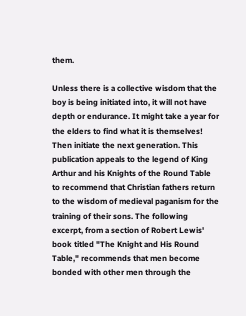them.

Unless there is a collective wisdom that the boy is being initiated into, it will not have depth or endurance. It might take a year for the elders to find what it is themselves! Then initiate the next generation. This publication appeals to the legend of King Arthur and his Knights of the Round Table to recommend that Christian fathers return to the wisdom of medieval paganism for the training of their sons. The following excerpt, from a section of Robert Lewis' book titled "The Knight and His Round Table," recommends that men become bonded with other men through the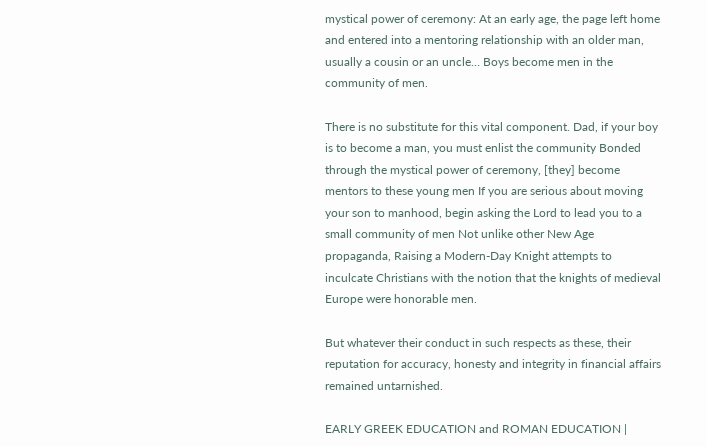mystical power of ceremony: At an early age, the page left home and entered into a mentoring relationship with an older man, usually a cousin or an uncle… Boys become men in the community of men.

There is no substitute for this vital component. Dad, if your boy is to become a man, you must enlist the community Bonded through the mystical power of ceremony, [they] become mentors to these young men If you are serious about moving your son to manhood, begin asking the Lord to lead you to a small community of men Not unlike other New Age propaganda, Raising a Modern-Day Knight attempts to inculcate Christians with the notion that the knights of medieval Europe were honorable men.

But whatever their conduct in such respects as these, their reputation for accuracy, honesty and integrity in financial affairs remained untarnished.

EARLY GREEK EDUCATION and ROMAN EDUCATION |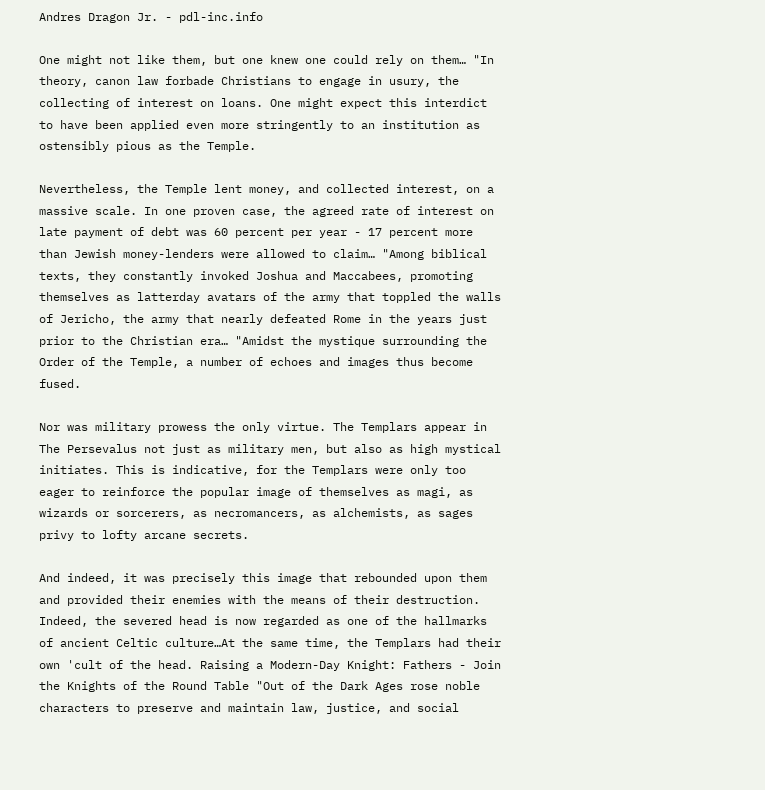Andres Dragon Jr. - pdl-inc.info

One might not like them, but one knew one could rely on them… "In theory, canon law forbade Christians to engage in usury, the collecting of interest on loans. One might expect this interdict to have been applied even more stringently to an institution as ostensibly pious as the Temple.

Nevertheless, the Temple lent money, and collected interest, on a massive scale. In one proven case, the agreed rate of interest on late payment of debt was 60 percent per year - 17 percent more than Jewish money-lenders were allowed to claim… "Among biblical texts, they constantly invoked Joshua and Maccabees, promoting themselves as latterday avatars of the army that toppled the walls of Jericho, the army that nearly defeated Rome in the years just prior to the Christian era… "Amidst the mystique surrounding the Order of the Temple, a number of echoes and images thus become fused.

Nor was military prowess the only virtue. The Templars appear in The Persevalus not just as military men, but also as high mystical initiates. This is indicative, for the Templars were only too eager to reinforce the popular image of themselves as magi, as wizards or sorcerers, as necromancers, as alchemists, as sages privy to lofty arcane secrets.

And indeed, it was precisely this image that rebounded upon them and provided their enemies with the means of their destruction. Indeed, the severed head is now regarded as one of the hallmarks of ancient Celtic culture…At the same time, the Templars had their own 'cult of the head. Raising a Modern-Day Knight: Fathers - Join the Knights of the Round Table "Out of the Dark Ages rose noble characters to preserve and maintain law, justice, and social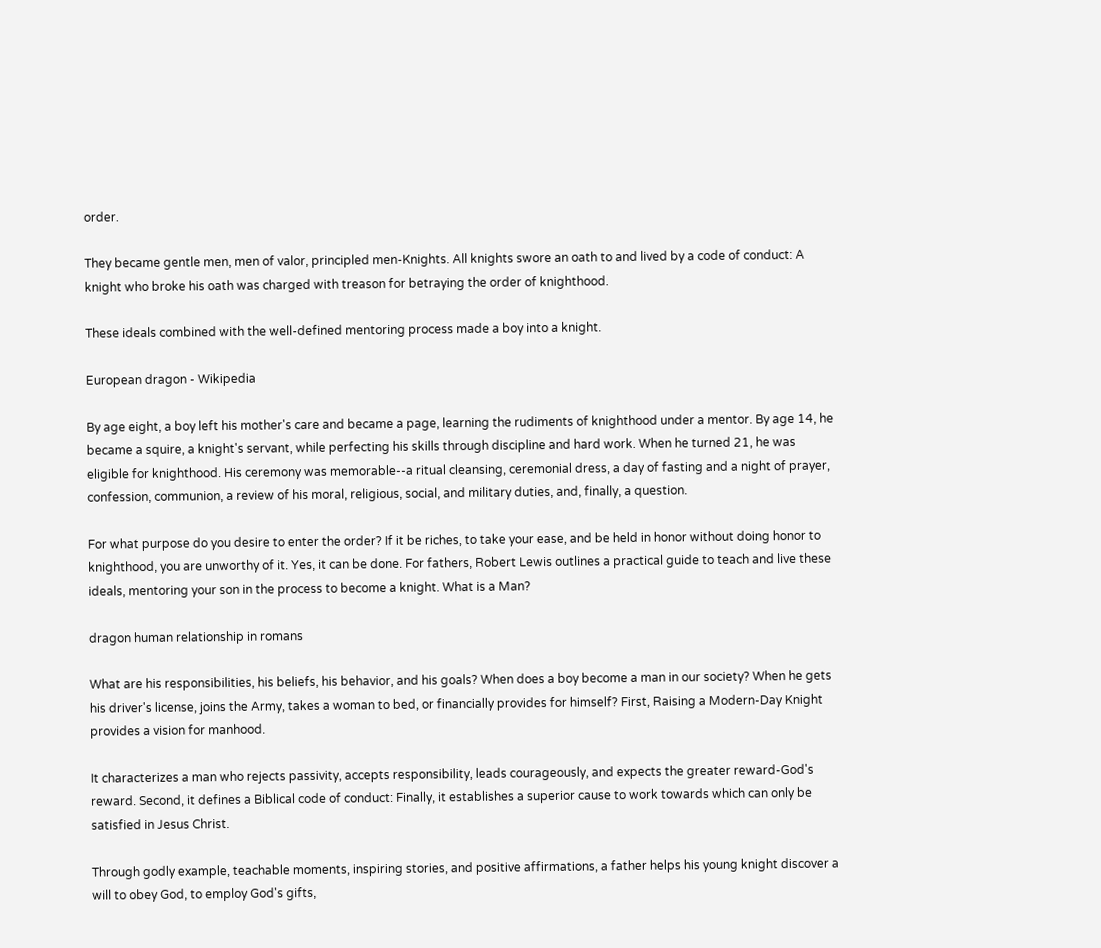order.

They became gentle men, men of valor, principled men-Knights. All knights swore an oath to and lived by a code of conduct: A knight who broke his oath was charged with treason for betraying the order of knighthood.

These ideals combined with the well-defined mentoring process made a boy into a knight.

European dragon - Wikipedia

By age eight, a boy left his mother's care and became a page, learning the rudiments of knighthood under a mentor. By age 14, he became a squire, a knight's servant, while perfecting his skills through discipline and hard work. When he turned 21, he was eligible for knighthood. His ceremony was memorable--a ritual cleansing, ceremonial dress, a day of fasting and a night of prayer, confession, communion, a review of his moral, religious, social, and military duties, and, finally, a question.

For what purpose do you desire to enter the order? If it be riches, to take your ease, and be held in honor without doing honor to knighthood, you are unworthy of it. Yes, it can be done. For fathers, Robert Lewis outlines a practical guide to teach and live these ideals, mentoring your son in the process to become a knight. What is a Man?

dragon human relationship in romans

What are his responsibilities, his beliefs, his behavior, and his goals? When does a boy become a man in our society? When he gets his driver's license, joins the Army, takes a woman to bed, or financially provides for himself? First, Raising a Modern-Day Knight provides a vision for manhood.

It characterizes a man who rejects passivity, accepts responsibility, leads courageously, and expects the greater reward-God's reward. Second, it defines a Biblical code of conduct: Finally, it establishes a superior cause to work towards which can only be satisfied in Jesus Christ.

Through godly example, teachable moments, inspiring stories, and positive affirmations, a father helps his young knight discover a will to obey God, to employ God's gifts,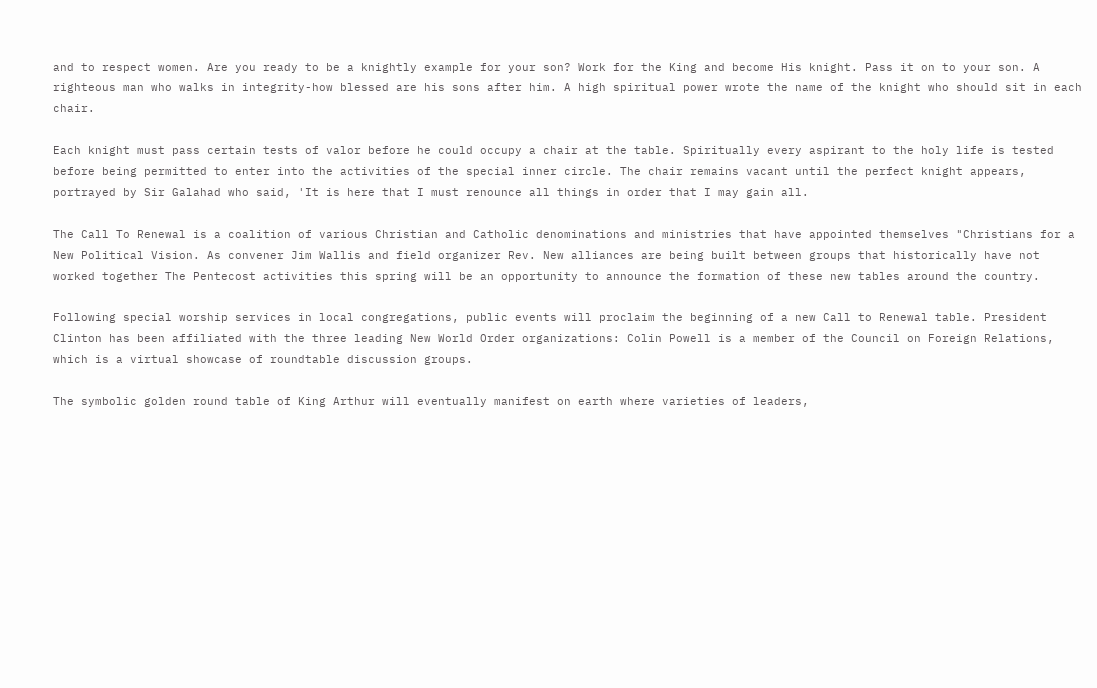and to respect women. Are you ready to be a knightly example for your son? Work for the King and become His knight. Pass it on to your son. A righteous man who walks in integrity-how blessed are his sons after him. A high spiritual power wrote the name of the knight who should sit in each chair.

Each knight must pass certain tests of valor before he could occupy a chair at the table. Spiritually every aspirant to the holy life is tested before being permitted to enter into the activities of the special inner circle. The chair remains vacant until the perfect knight appears, portrayed by Sir Galahad who said, 'It is here that I must renounce all things in order that I may gain all.

The Call To Renewal is a coalition of various Christian and Catholic denominations and ministries that have appointed themselves "Christians for a New Political Vision. As convener Jim Wallis and field organizer Rev. New alliances are being built between groups that historically have not worked together The Pentecost activities this spring will be an opportunity to announce the formation of these new tables around the country.

Following special worship services in local congregations, public events will proclaim the beginning of a new Call to Renewal table. President Clinton has been affiliated with the three leading New World Order organizations: Colin Powell is a member of the Council on Foreign Relations, which is a virtual showcase of roundtable discussion groups.

The symbolic golden round table of King Arthur will eventually manifest on earth where varieties of leaders,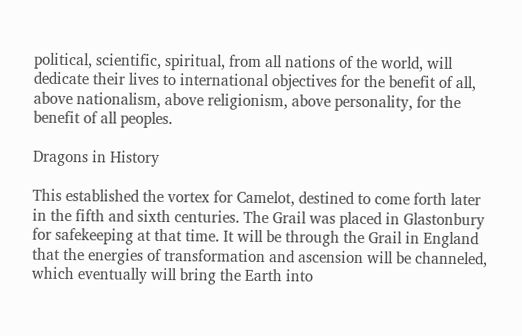political, scientific, spiritual, from all nations of the world, will dedicate their lives to international objectives for the benefit of all, above nationalism, above religionism, above personality, for the benefit of all peoples.

Dragons in History

This established the vortex for Camelot, destined to come forth later in the fifth and sixth centuries. The Grail was placed in Glastonbury for safekeeping at that time. It will be through the Grail in England that the energies of transformation and ascension will be channeled, which eventually will bring the Earth into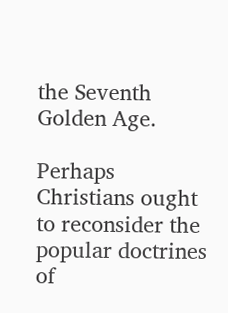the Seventh Golden Age.

Perhaps Christians ought to reconsider the popular doctrines of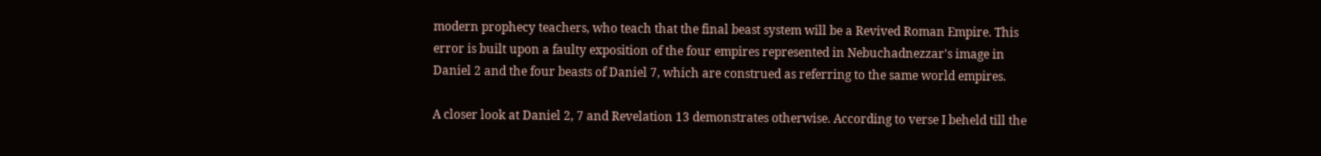modern prophecy teachers, who teach that the final beast system will be a Revived Roman Empire. This error is built upon a faulty exposition of the four empires represented in Nebuchadnezzar's image in Daniel 2 and the four beasts of Daniel 7, which are construed as referring to the same world empires.

A closer look at Daniel 2, 7 and Revelation 13 demonstrates otherwise. According to verse I beheld till the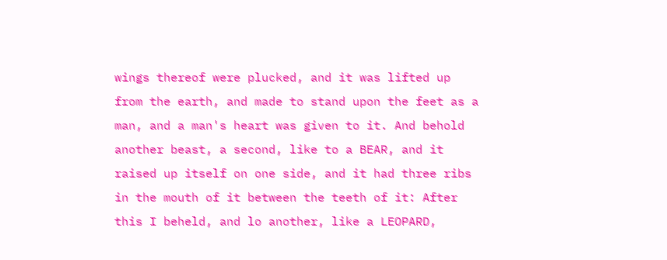wings thereof were plucked, and it was lifted up from the earth, and made to stand upon the feet as a man, and a man's heart was given to it. And behold another beast, a second, like to a BEAR, and it raised up itself on one side, and it had three ribs in the mouth of it between the teeth of it: After this I beheld, and lo another, like a LEOPARD,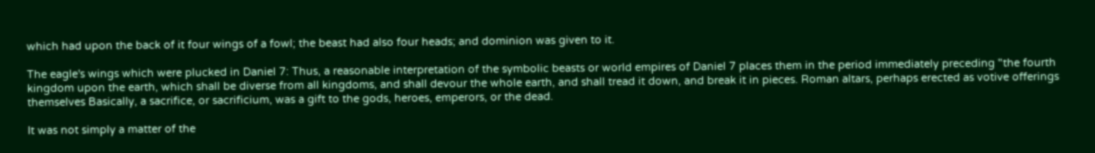which had upon the back of it four wings of a fowl; the beast had also four heads; and dominion was given to it.

The eagle's wings which were plucked in Daniel 7: Thus, a reasonable interpretation of the symbolic beasts or world empires of Daniel 7 places them in the period immediately preceding "the fourth kingdom upon the earth, which shall be diverse from all kingdoms, and shall devour the whole earth, and shall tread it down, and break it in pieces. Roman altars, perhaps erected as votive offerings themselves Basically, a sacrifice, or sacrificium, was a gift to the gods, heroes, emperors, or the dead.

It was not simply a matter of the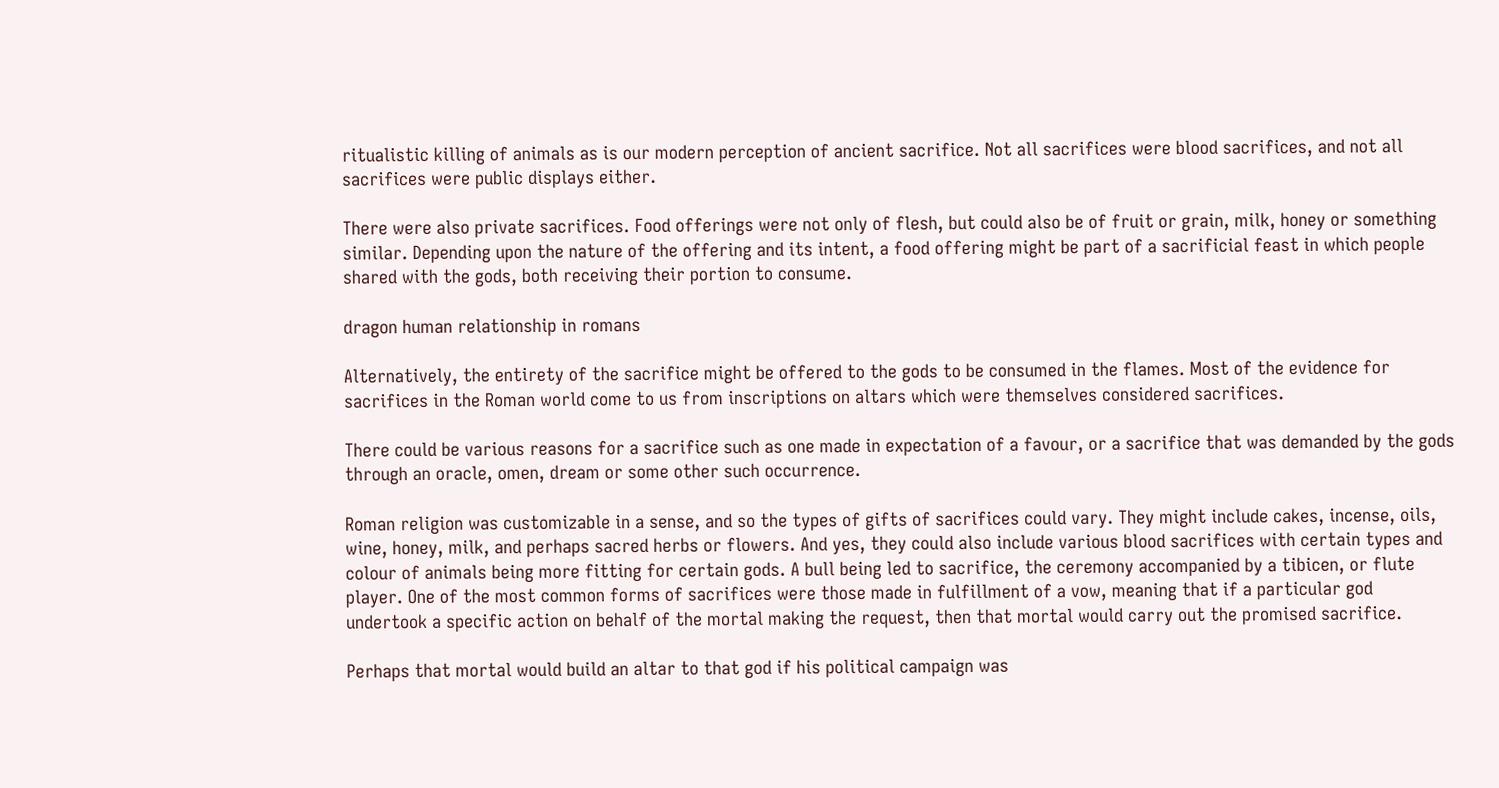ritualistic killing of animals as is our modern perception of ancient sacrifice. Not all sacrifices were blood sacrifices, and not all sacrifices were public displays either.

There were also private sacrifices. Food offerings were not only of flesh, but could also be of fruit or grain, milk, honey or something similar. Depending upon the nature of the offering and its intent, a food offering might be part of a sacrificial feast in which people shared with the gods, both receiving their portion to consume.

dragon human relationship in romans

Alternatively, the entirety of the sacrifice might be offered to the gods to be consumed in the flames. Most of the evidence for sacrifices in the Roman world come to us from inscriptions on altars which were themselves considered sacrifices.

There could be various reasons for a sacrifice such as one made in expectation of a favour, or a sacrifice that was demanded by the gods through an oracle, omen, dream or some other such occurrence.

Roman religion was customizable in a sense, and so the types of gifts of sacrifices could vary. They might include cakes, incense, oils, wine, honey, milk, and perhaps sacred herbs or flowers. And yes, they could also include various blood sacrifices with certain types and colour of animals being more fitting for certain gods. A bull being led to sacrifice, the ceremony accompanied by a tibicen, or flute player. One of the most common forms of sacrifices were those made in fulfillment of a vow, meaning that if a particular god undertook a specific action on behalf of the mortal making the request, then that mortal would carry out the promised sacrifice.

Perhaps that mortal would build an altar to that god if his political campaign was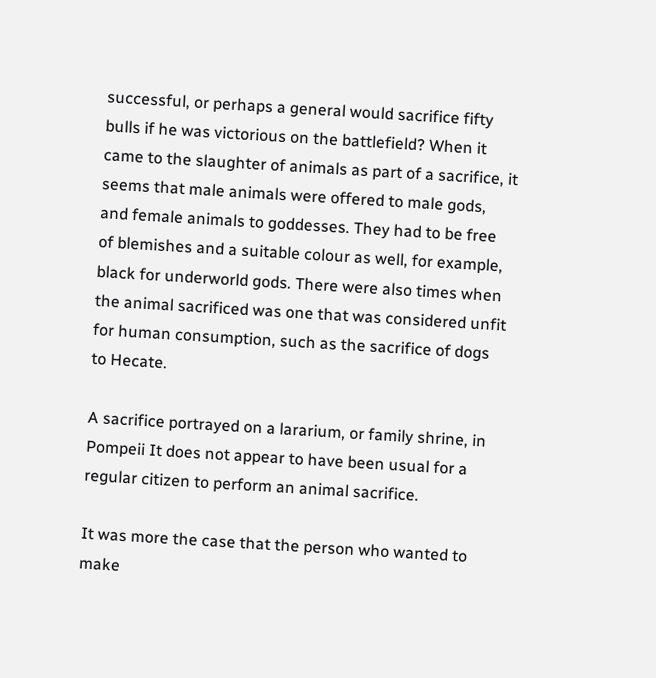successful, or perhaps a general would sacrifice fifty bulls if he was victorious on the battlefield? When it came to the slaughter of animals as part of a sacrifice, it seems that male animals were offered to male gods, and female animals to goddesses. They had to be free of blemishes and a suitable colour as well, for example, black for underworld gods. There were also times when the animal sacrificed was one that was considered unfit for human consumption, such as the sacrifice of dogs to Hecate.

A sacrifice portrayed on a lararium, or family shrine, in Pompeii It does not appear to have been usual for a regular citizen to perform an animal sacrifice.

It was more the case that the person who wanted to make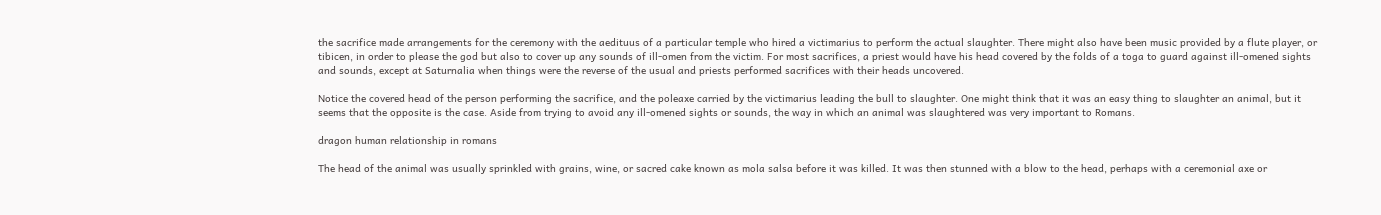the sacrifice made arrangements for the ceremony with the aedituus of a particular temple who hired a victimarius to perform the actual slaughter. There might also have been music provided by a flute player, or tibicen, in order to please the god but also to cover up any sounds of ill-omen from the victim. For most sacrifices, a priest would have his head covered by the folds of a toga to guard against ill-omened sights and sounds, except at Saturnalia when things were the reverse of the usual and priests performed sacrifices with their heads uncovered.

Notice the covered head of the person performing the sacrifice, and the poleaxe carried by the victimarius leading the bull to slaughter. One might think that it was an easy thing to slaughter an animal, but it seems that the opposite is the case. Aside from trying to avoid any ill-omened sights or sounds, the way in which an animal was slaughtered was very important to Romans.

dragon human relationship in romans

The head of the animal was usually sprinkled with grains, wine, or sacred cake known as mola salsa before it was killed. It was then stunned with a blow to the head, perhaps with a ceremonial axe or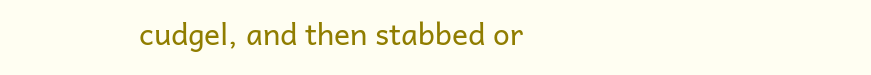cudgel, and then stabbed or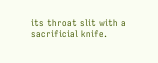its throat slit with a sacrificial knife.